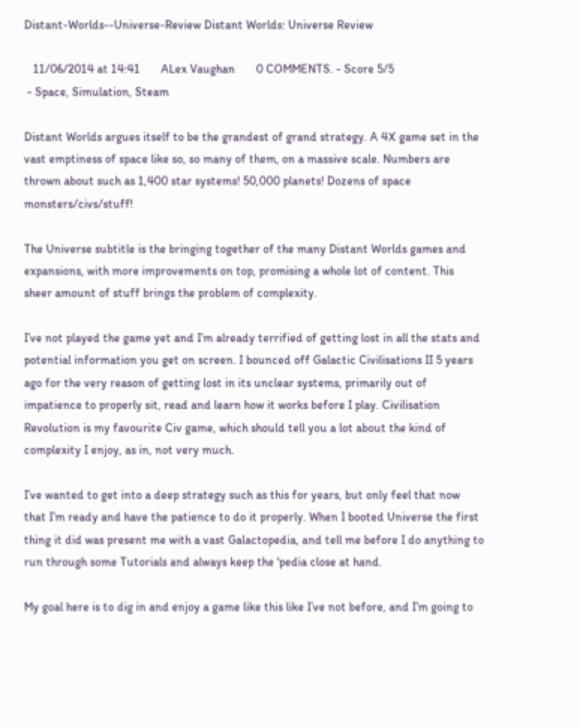Distant-Worlds--Universe-Review Distant Worlds: Universe Review

   11/06/2014 at 14:41       ALex Vaughan       0 COMMENTS. - Score 5/5
 - Space, Simulation, Steam

Distant Worlds argues itself to be the grandest of grand strategy. A 4X game set in the vast emptiness of space like so, so many of them, on a massive scale. Numbers are thrown about such as 1,400 star systems! 50,000 planets! Dozens of space monsters/civs/stuff!

The Universe subtitle is the bringing together of the many Distant Worlds games and expansions, with more improvements on top, promising a whole lot of content. This sheer amount of stuff brings the problem of complexity.

I’ve not played the game yet and I’m already terrified of getting lost in all the stats and potential information you get on screen. I bounced off Galactic Civilisations II 5 years ago for the very reason of getting lost in its unclear systems, primarily out of impatience to properly sit, read and learn how it works before I play. Civilisation Revolution is my favourite Civ game, which should tell you a lot about the kind of complexity I enjoy, as in, not very much.

I’ve wanted to get into a deep strategy such as this for years, but only feel that now that I’m ready and have the patience to do it properly. When I booted Universe the first thing it did was present me with a vast Galactopedia, and tell me before I do anything to run through some Tutorials and always keep the ‘pedia close at hand.

My goal here is to dig in and enjoy a game like this like I’ve not before, and I’m going to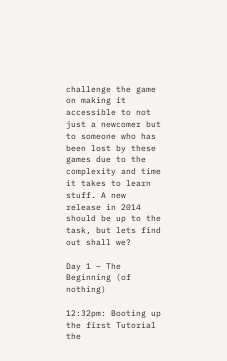challenge the game on making it accessible to not just a newcomer but to someone who has been lost by these games due to the complexity and time it takes to learn stuff. A new release in 2014 should be up to the task, but lets find out shall we?

Day 1 – The Beginning (of nothing)

12:32pm: Booting up the first Tutorial the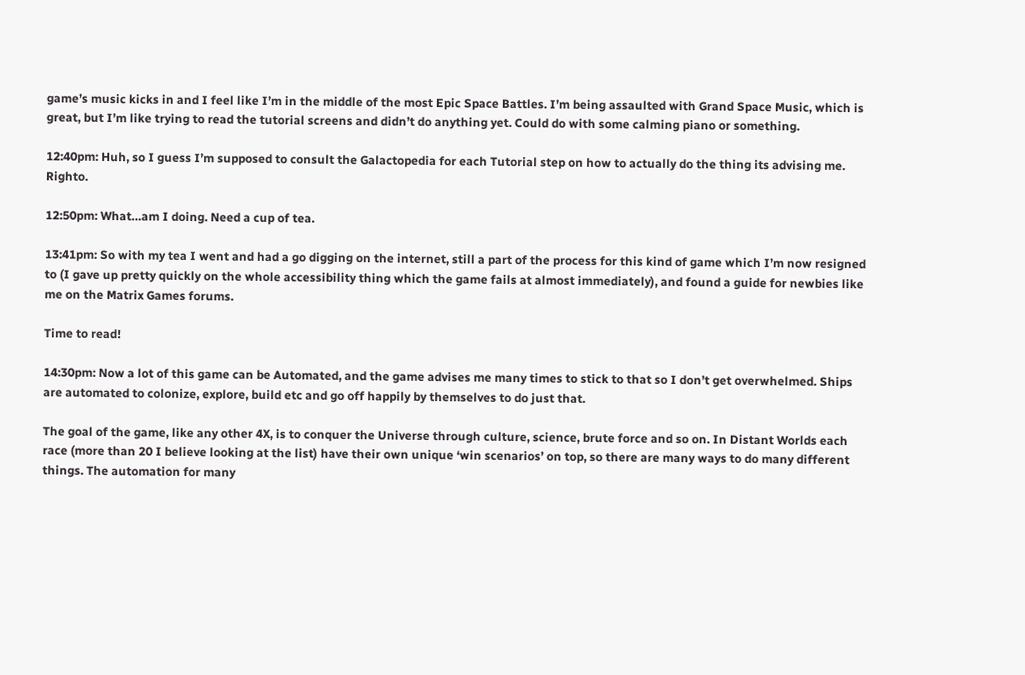game’s music kicks in and I feel like I’m in the middle of the most Epic Space Battles. I’m being assaulted with Grand Space Music, which is great, but I’m like trying to read the tutorial screens and didn’t do anything yet. Could do with some calming piano or something.

12:40pm: Huh, so I guess I’m supposed to consult the Galactopedia for each Tutorial step on how to actually do the thing its advising me. Righto.

12:50pm: What…am I doing. Need a cup of tea.

13:41pm: So with my tea I went and had a go digging on the internet, still a part of the process for this kind of game which I’m now resigned to (I gave up pretty quickly on the whole accessibility thing which the game fails at almost immediately), and found a guide for newbies like me on the Matrix Games forums.

Time to read!

14:30pm: Now a lot of this game can be Automated, and the game advises me many times to stick to that so I don’t get overwhelmed. Ships are automated to colonize, explore, build etc and go off happily by themselves to do just that.

The goal of the game, like any other 4X, is to conquer the Universe through culture, science, brute force and so on. In Distant Worlds each race (more than 20 I believe looking at the list) have their own unique ‘win scenarios’ on top, so there are many ways to do many different things. The automation for many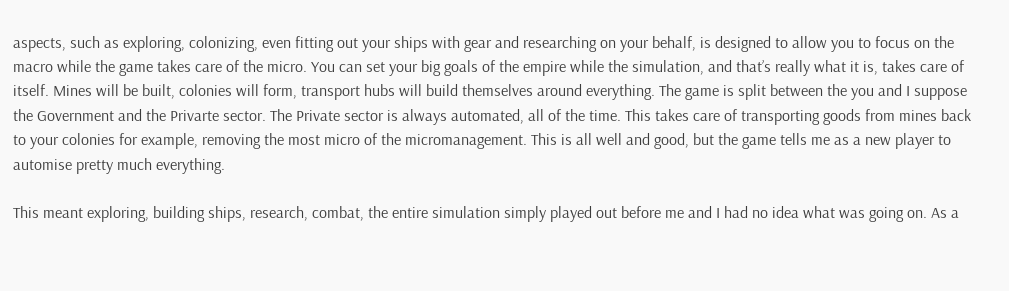aspects, such as exploring, colonizing, even fitting out your ships with gear and researching on your behalf, is designed to allow you to focus on the macro while the game takes care of the micro. You can set your big goals of the empire while the simulation, and that’s really what it is, takes care of itself. Mines will be built, colonies will form, transport hubs will build themselves around everything. The game is split between the you and I suppose the Government and the Privarte sector. The Private sector is always automated, all of the time. This takes care of transporting goods from mines back to your colonies for example, removing the most micro of the micromanagement. This is all well and good, but the game tells me as a new player to automise pretty much everything.

This meant exploring, building ships, research, combat, the entire simulation simply played out before me and I had no idea what was going on. As a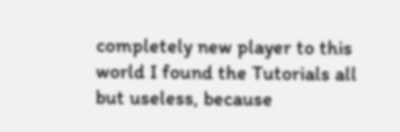completely new player to this world I found the Tutorials all but useless, because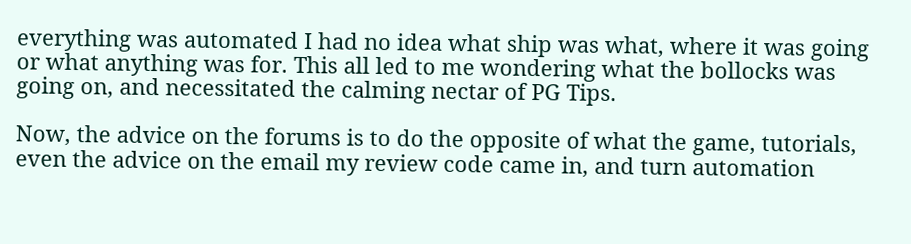everything was automated I had no idea what ship was what, where it was going or what anything was for. This all led to me wondering what the bollocks was going on, and necessitated the calming nectar of PG Tips.

Now, the advice on the forums is to do the opposite of what the game, tutorials, even the advice on the email my review code came in, and turn automation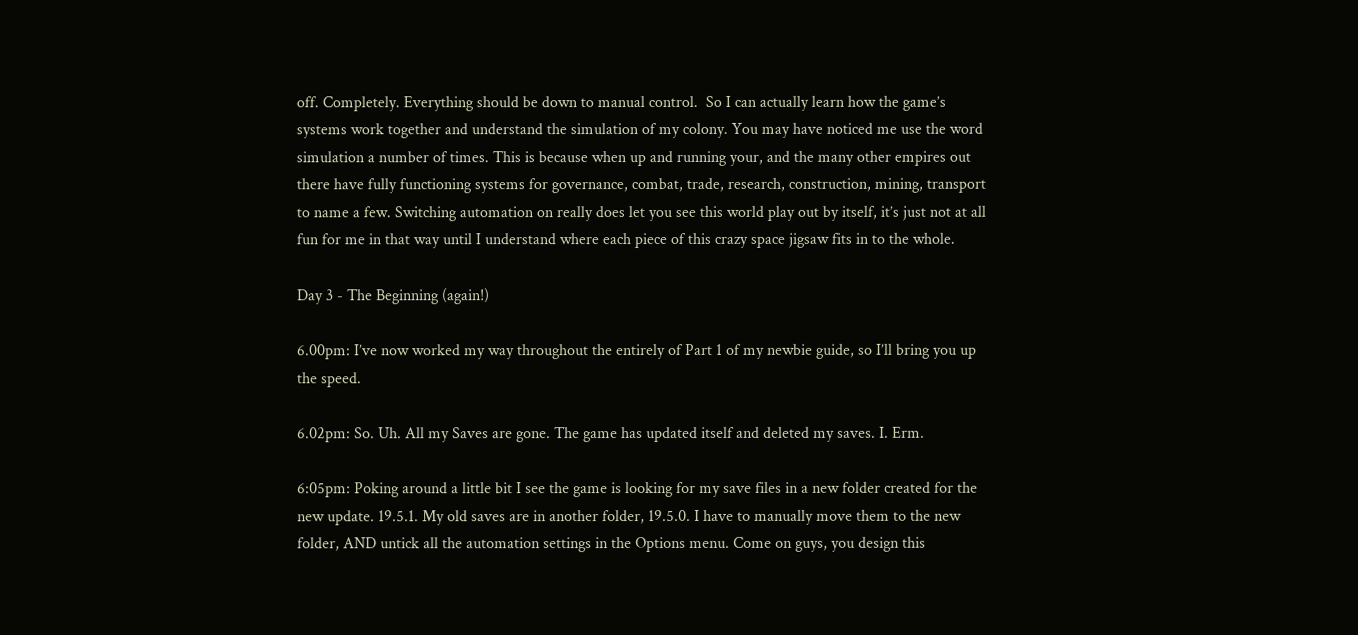off. Completely. Everything should be down to manual control.  So I can actually learn how the game’s systems work together and understand the simulation of my colony. You may have noticed me use the word simulation a number of times. This is because when up and running your, and the many other empires out there have fully functioning systems for governance, combat, trade, research, construction, mining, transport to name a few. Switching automation on really does let you see this world play out by itself, it’s just not at all fun for me in that way until I understand where each piece of this crazy space jigsaw fits in to the whole.

Day 3 - The Beginning (again!)

6.00pm: I’ve now worked my way throughout the entirely of Part 1 of my newbie guide, so I’ll bring you up the speed.

6.02pm: So. Uh. All my Saves are gone. The game has updated itself and deleted my saves. I. Erm.

6:05pm: Poking around a little bit I see the game is looking for my save files in a new folder created for the new update. 19.5.1. My old saves are in another folder, 19.5.0. I have to manually move them to the new folder, AND untick all the automation settings in the Options menu. Come on guys, you design this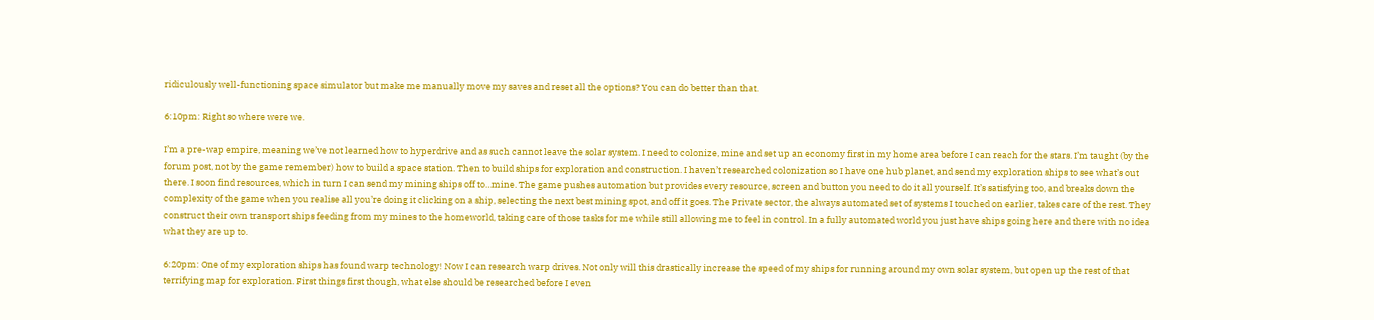ridiculously well-functioning space simulator but make me manually move my saves and reset all the options? You can do better than that.

6:10pm: Right so where were we.

I’m a pre-wap empire, meaning we’ve not learned how to hyperdrive and as such cannot leave the solar system. I need to colonize, mine and set up an economy first in my home area before I can reach for the stars. I’m taught (by the forum post, not by the game remember) how to build a space station. Then to build ships for exploration and construction. I haven’t researched colonization so I have one hub planet, and send my exploration ships to see what’s out there. I soon find resources, which in turn I can send my mining ships off to…mine. The game pushes automation but provides every resource, screen and button you need to do it all yourself. It’s satisfying too, and breaks down the complexity of the game when you realise all you’re doing it clicking on a ship, selecting the next best mining spot, and off it goes. The Private sector, the always automated set of systems I touched on earlier, takes care of the rest. They construct their own transport ships feeding from my mines to the homeworld, taking care of those tasks for me while still allowing me to feel in control. In a fully automated world you just have ships going here and there with no idea what they are up to.

6:20pm: One of my exploration ships has found warp technology! Now I can research warp drives. Not only will this drastically increase the speed of my ships for running around my own solar system, but open up the rest of that terrifying map for exploration. First things first though, what else should be researched before I even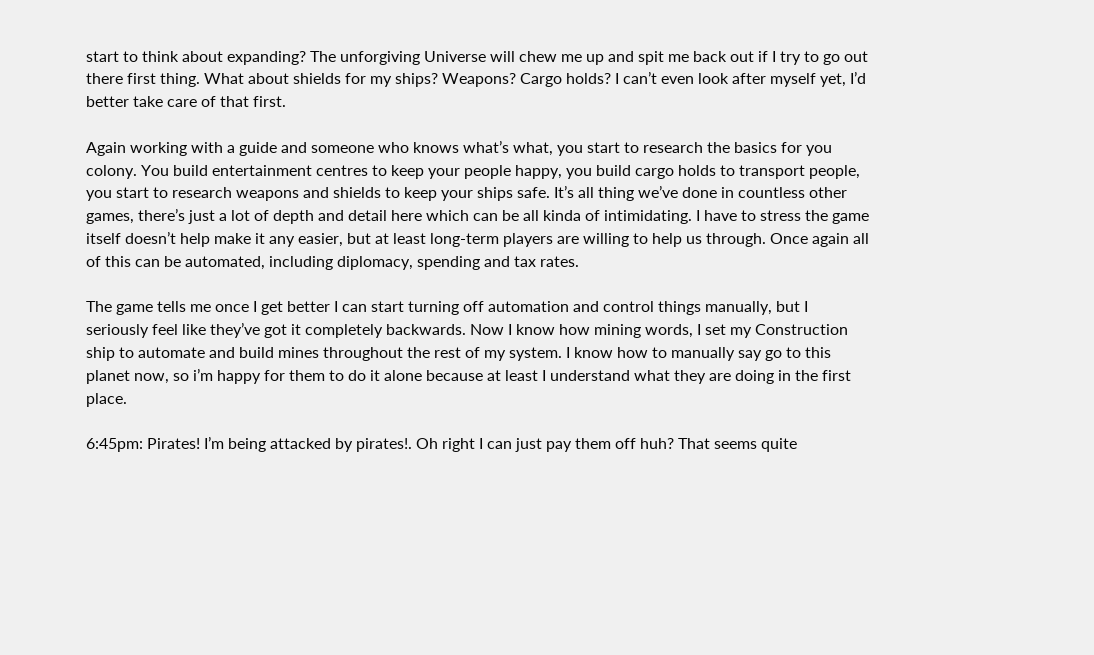start to think about expanding? The unforgiving Universe will chew me up and spit me back out if I try to go out there first thing. What about shields for my ships? Weapons? Cargo holds? I can’t even look after myself yet, I’d better take care of that first.

Again working with a guide and someone who knows what’s what, you start to research the basics for you colony. You build entertainment centres to keep your people happy, you build cargo holds to transport people, you start to research weapons and shields to keep your ships safe. It’s all thing we’ve done in countless other games, there’s just a lot of depth and detail here which can be all kinda of intimidating. I have to stress the game itself doesn’t help make it any easier, but at least long-term players are willing to help us through. Once again all of this can be automated, including diplomacy, spending and tax rates.

The game tells me once I get better I can start turning off automation and control things manually, but I seriously feel like they’ve got it completely backwards. Now I know how mining words, I set my Construction ship to automate and build mines throughout the rest of my system. I know how to manually say go to this planet now, so i’m happy for them to do it alone because at least I understand what they are doing in the first place.

6:45pm: Pirates! I’m being attacked by pirates!. Oh right I can just pay them off huh? That seems quite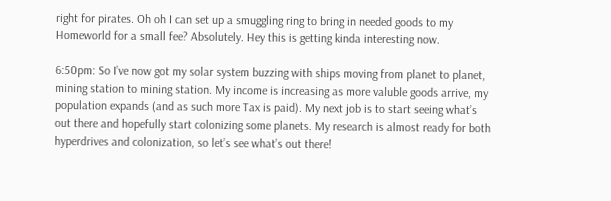right for pirates. Oh oh I can set up a smuggling ring to bring in needed goods to my Homeworld for a small fee? Absolutely. Hey this is getting kinda interesting now.

6:50pm: So I’ve now got my solar system buzzing with ships moving from planet to planet, mining station to mining station. My income is increasing as more valuble goods arrive, my population expands (and as such more Tax is paid). My next job is to start seeing what’s out there and hopefully start colonizing some planets. My research is almost ready for both hyperdrives and colonization, so let’s see what’s out there!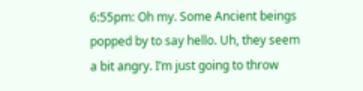6:55pm: Oh my. Some Ancient beings popped by to say hello. Uh, they seem a bit angry. I’m just going to throw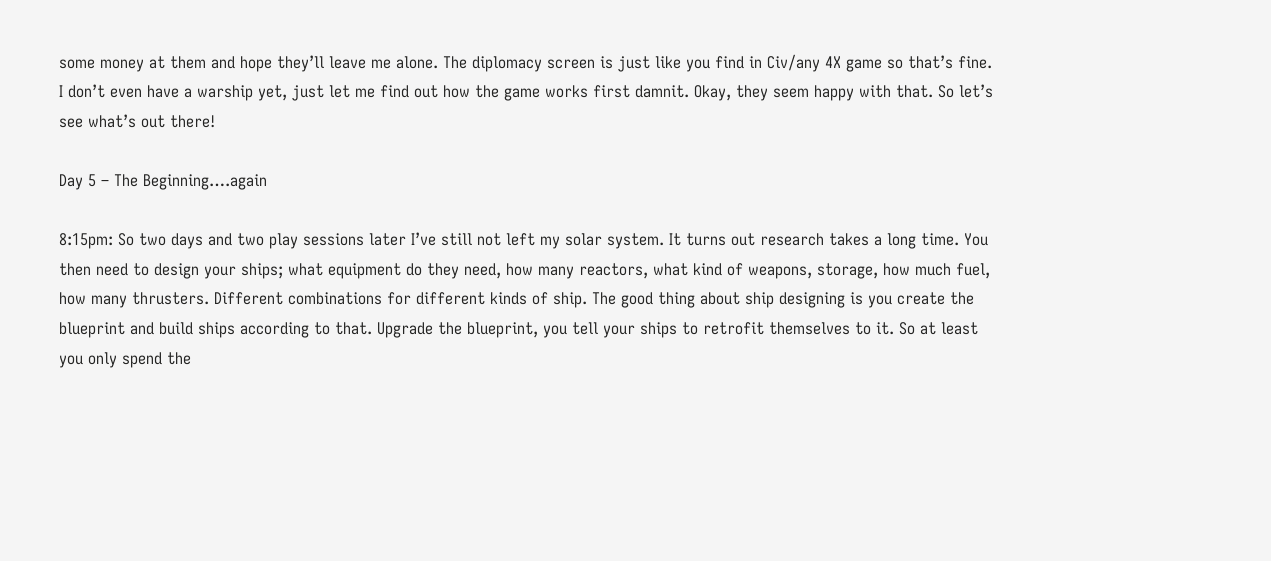some money at them and hope they’ll leave me alone. The diplomacy screen is just like you find in Civ/any 4X game so that’s fine. I don’t even have a warship yet, just let me find out how the game works first damnit. Okay, they seem happy with that. So let’s see what’s out there!

Day 5 – The Beginning….again

8:15pm: So two days and two play sessions later I’ve still not left my solar system. It turns out research takes a long time. You then need to design your ships; what equipment do they need, how many reactors, what kind of weapons, storage, how much fuel, how many thrusters. Different combinations for different kinds of ship. The good thing about ship designing is you create the blueprint and build ships according to that. Upgrade the blueprint, you tell your ships to retrofit themselves to it. So at least you only spend the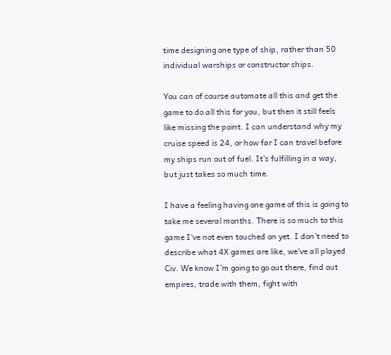time designing one type of ship, rather than 50 individual warships or constructor ships.

You can of course automate all this and get the game to do all this for you, but then it still feels like missing the point. I can understand why my cruise speed is 24, or how far I can travel before my ships run out of fuel. It’s fulfilling in a way, but just takes so much time.

I have a feeling having one game of this is going to take me several months. There is so much to this game I’ve not even touched on yet. I don’t need to describe what 4X games are like, we’ve all played Civ. We know I’m going to go out there, find out empires, trade with them, fight with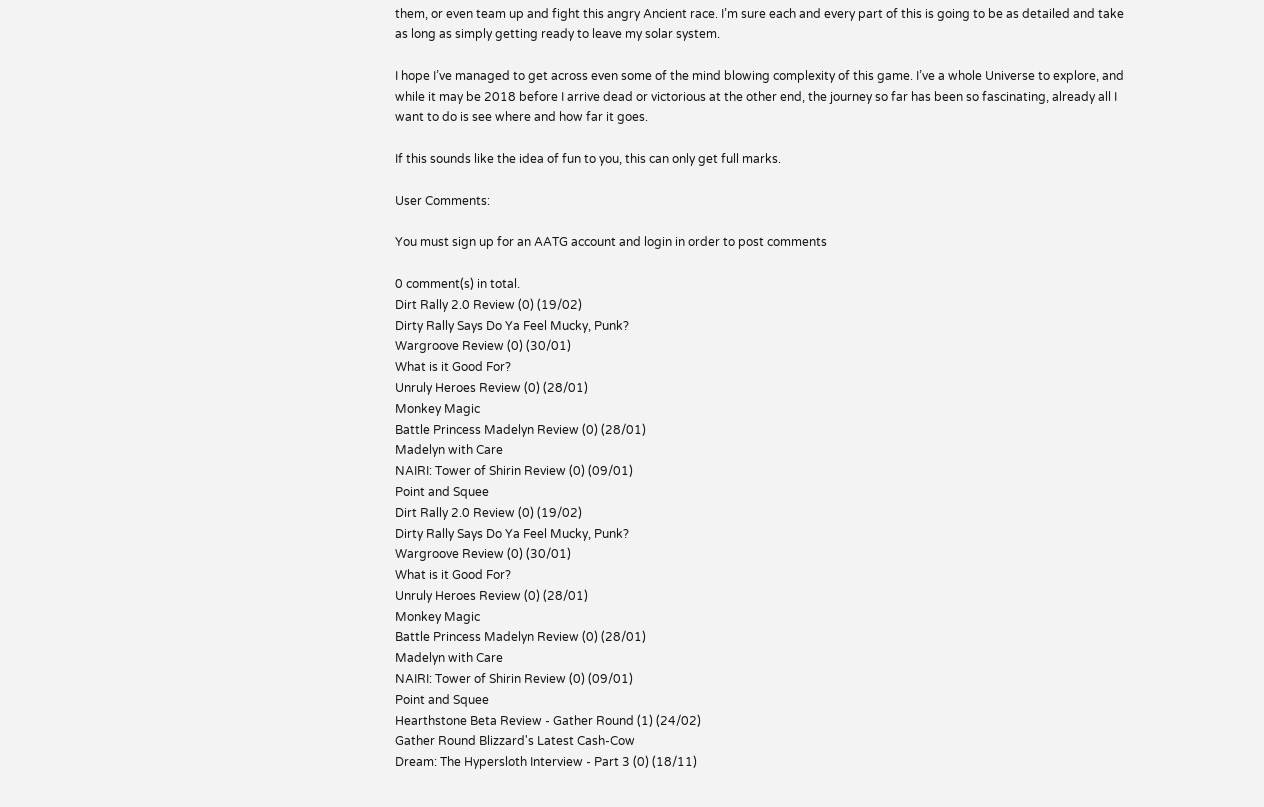them, or even team up and fight this angry Ancient race. I’m sure each and every part of this is going to be as detailed and take as long as simply getting ready to leave my solar system.

I hope I’ve managed to get across even some of the mind blowing complexity of this game. I’ve a whole Universe to explore, and while it may be 2018 before I arrive dead or victorious at the other end, the journey so far has been so fascinating, already all I want to do is see where and how far it goes.

If this sounds like the idea of fun to you, this can only get full marks.

User Comments:

You must sign up for an AATG account and login in order to post comments

0 comment(s) in total.
Dirt Rally 2.0 Review (0) (19/02)
Dirty Rally Says Do Ya Feel Mucky, Punk?
Wargroove Review (0) (30/01)
What is it Good For?
Unruly Heroes Review (0) (28/01)
Monkey Magic
Battle Princess Madelyn Review (0) (28/01)
Madelyn with Care
NAIRI: Tower of Shirin Review (0) (09/01)
Point and Squee
Dirt Rally 2.0 Review (0) (19/02)
Dirty Rally Says Do Ya Feel Mucky, Punk?
Wargroove Review (0) (30/01)
What is it Good For?
Unruly Heroes Review (0) (28/01)
Monkey Magic
Battle Princess Madelyn Review (0) (28/01)
Madelyn with Care
NAIRI: Tower of Shirin Review (0) (09/01)
Point and Squee
Hearthstone Beta Review - Gather Round (1) (24/02)
Gather Round Blizzard's Latest Cash-Cow
Dream: The Hypersloth Interview - Part 3 (0) (18/11)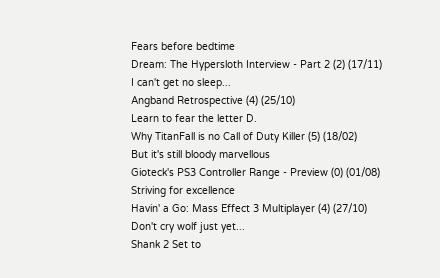Fears before bedtime
Dream: The Hypersloth Interview - Part 2 (2) (17/11)
I can't get no sleep...
Angband Retrospective (4) (25/10)
Learn to fear the letter D.
Why TitanFall is no Call of Duty Killer (5) (18/02)
But it's still bloody marvellous
Gioteck's PS3 Controller Range - Preview (0) (01/08)
Striving for excellence
Havin' a Go: Mass Effect 3 Multiplayer (4) (27/10)
Don't cry wolf just yet...
Shank 2 Set to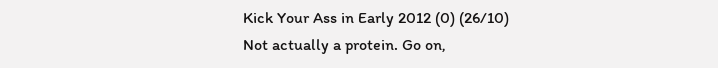Kick Your Ass in Early 2012 (0) (26/10)
Not actually a protein. Go on,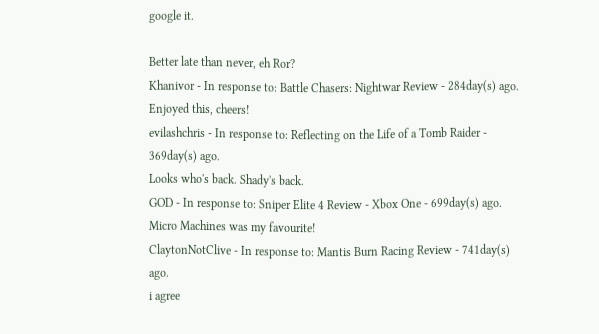google it.

Better late than never, eh Ror?
Khanivor - In response to: Battle Chasers: Nightwar Review - 284day(s) ago.
Enjoyed this, cheers!
evilashchris - In response to: Reflecting on the Life of a Tomb Raider - 369day(s) ago.
Looks who's back. Shady's back.
GOD - In response to: Sniper Elite 4 Review - Xbox One - 699day(s) ago.
Micro Machines was my favourite!
ClaytonNotClive - In response to: Mantis Burn Racing Review - 741day(s) ago.
i agree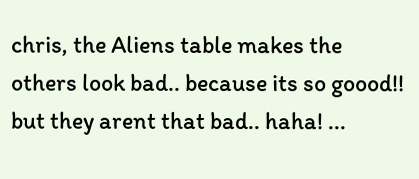chris, the Aliens table makes the others look bad.. because its so goood!! but they arent that bad.. haha! ...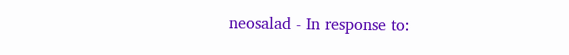neosalad - In response to: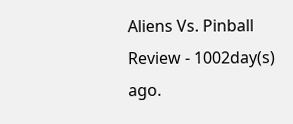Aliens Vs. Pinball Review - 1002day(s) ago.